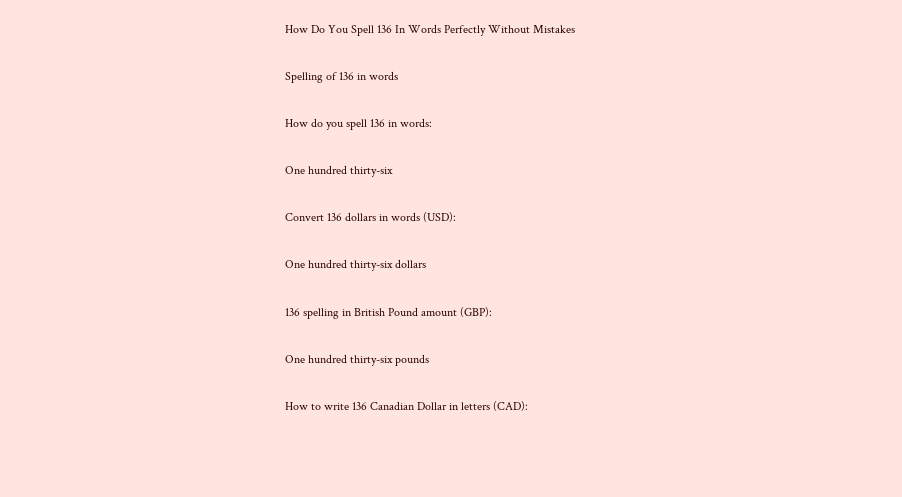How Do You Spell 136 In Words Perfectly Without Mistakes

Spelling of 136 in words

How do you spell 136 in words:

One hundred thirty-six

Convert 136 dollars in words (USD):

One hundred thirty-six dollars

136 spelling in British Pound amount (GBP):

One hundred thirty-six pounds

How to write 136 Canadian Dollar in letters (CAD):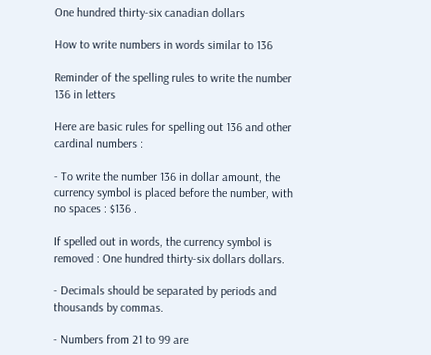One hundred thirty-six canadian dollars

How to write numbers in words similar to 136

Reminder of the spelling rules to write the number 136 in letters

Here are basic rules for spelling out 136 and other cardinal numbers :

- To write the number 136 in dollar amount, the currency symbol is placed before the number, with no spaces : $136 .

If spelled out in words, the currency symbol is removed : One hundred thirty-six dollars dollars.

- Decimals should be separated by periods and thousands by commas.

- Numbers from 21 to 99 are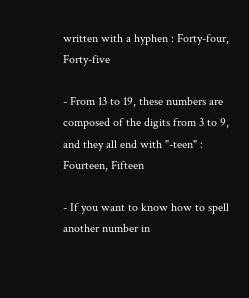written with a hyphen : Forty-four, Forty-five

- From 13 to 19, these numbers are composed of the digits from 3 to 9, and they all end with "-teen" : Fourteen, Fifteen

- If you want to know how to spell another number in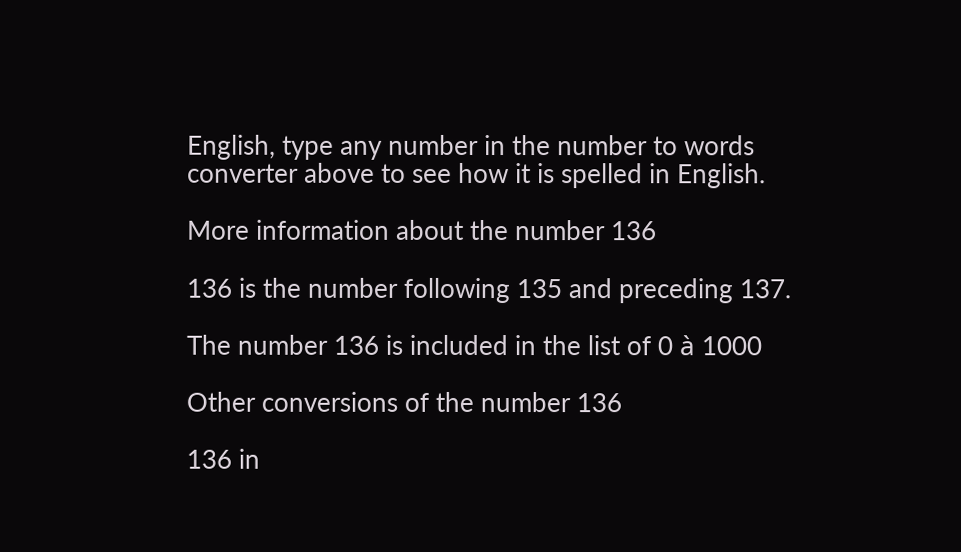English, type any number in the number to words converter above to see how it is spelled in English.

More information about the number 136

136 is the number following 135 and preceding 137.

The number 136 is included in the list of 0 à 1000

Other conversions of the number 136

136 in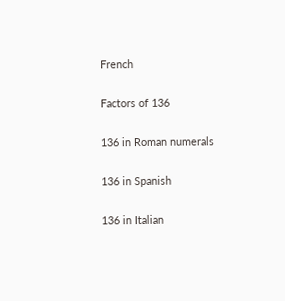French

Factors of 136

136 in Roman numerals

136 in Spanish

136 in Italian